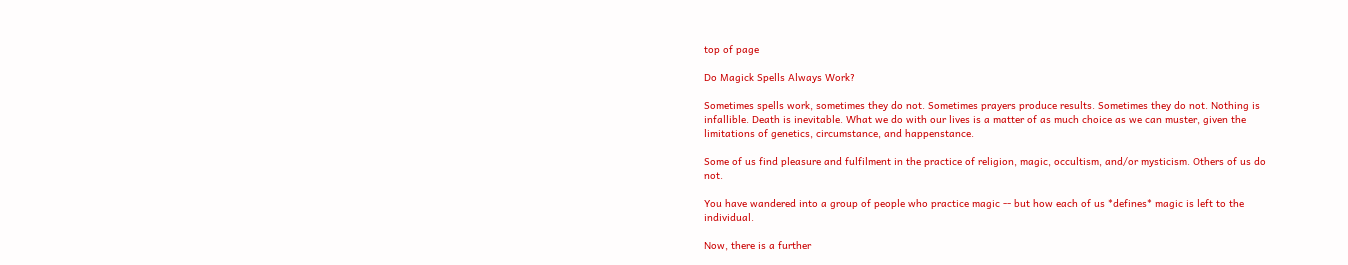top of page

Do Magick Spells Always Work?

Sometimes spells work, sometimes they do not. Sometimes prayers produce results. Sometimes they do not. Nothing is infallible. Death is inevitable. What we do with our lives is a matter of as much choice as we can muster, given the limitations of genetics, circumstance, and happenstance.

Some of us find pleasure and fulfilment in the practice of religion, magic, occultism, and/or mysticism. Others of us do not.

You have wandered into a group of people who practice magic -- but how each of us *defines* magic is left to the individual.

Now, there is a further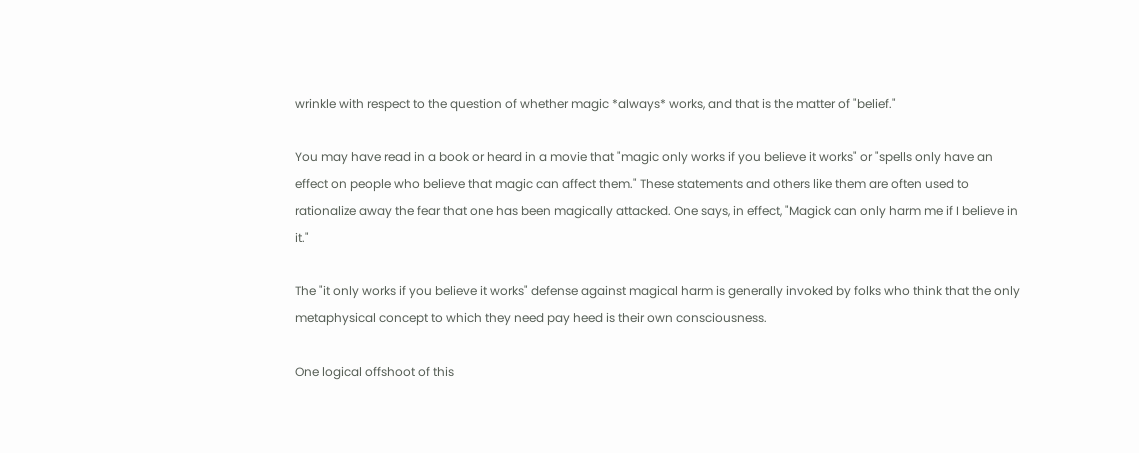wrinkle with respect to the question of whether magic *always* works, and that is the matter of "belief."

You may have read in a book or heard in a movie that "magic only works if you believe it works" or "spells only have an effect on people who believe that magic can affect them." These statements and others like them are often used to rationalize away the fear that one has been magically attacked. One says, in effect, "Magick can only harm me if I believe in it."

The "it only works if you believe it works" defense against magical harm is generally invoked by folks who think that the only metaphysical concept to which they need pay heed is their own consciousness.

One logical offshoot of this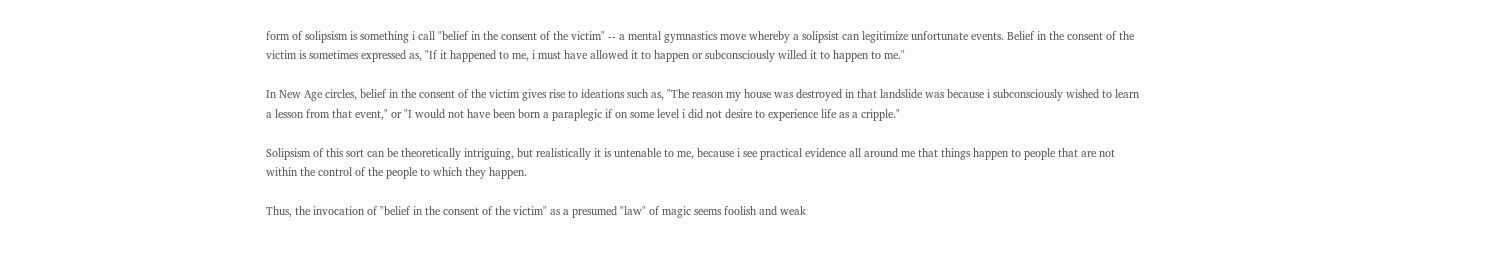form of solipsism is something i call "belief in the consent of the victim" -- a mental gymnastics move whereby a solipsist can legitimize unfortunate events. Belief in the consent of the victim is sometimes expressed as, "If it happened to me, i must have allowed it to happen or subconsciously willed it to happen to me."

In New Age circles, belief in the consent of the victim gives rise to ideations such as, "The reason my house was destroyed in that landslide was because i subconsciously wished to learn a lesson from that event," or "I would not have been born a paraplegic if on some level i did not desire to experience life as a cripple."

Solipsism of this sort can be theoretically intriguing, but realistically it is untenable to me, because i see practical evidence all around me that things happen to people that are not within the control of the people to which they happen.

Thus, the invocation of "belief in the consent of the victim" as a presumed "law" of magic seems foolish and weak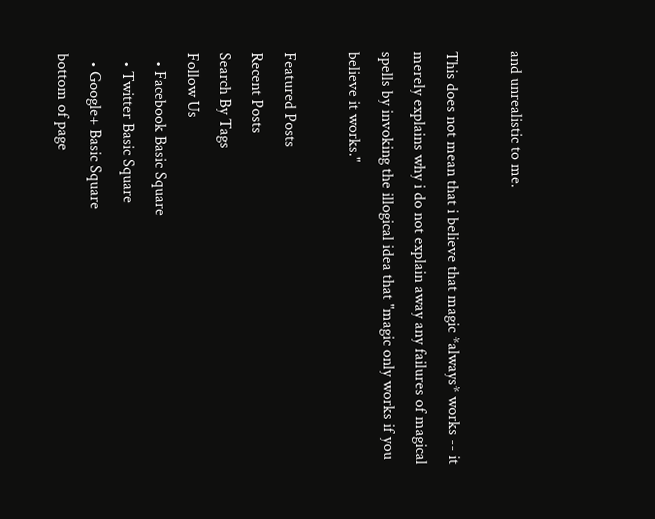and unrealistic to me.

This does not mean that i believe that magic *always* works -- it merely explains why i do not explain away any failures of magical spells by invoking the illogical idea that "magic only works if you believe it works."

Featured Posts
Recent Posts
Search By Tags
Follow Us
  • Facebook Basic Square
  • Twitter Basic Square
  • Google+ Basic Square
bottom of page